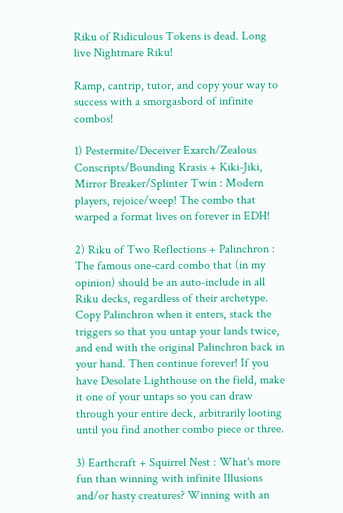Riku of Ridiculous Tokens is dead. Long live Nightmare Riku!

Ramp, cantrip, tutor, and copy your way to success with a smorgasbord of infinite combos!

1) Pestermite/Deceiver Exarch/Zealous Conscripts/Bounding Krasis + Kiki-Jiki, Mirror Breaker/Splinter Twin : Modern players, rejoice/weep! The combo that warped a format lives on forever in EDH!

2) Riku of Two Reflections + Palinchron : The famous one-card combo that (in my opinion) should be an auto-include in all Riku decks, regardless of their archetype. Copy Palinchron when it enters, stack the triggers so that you untap your lands twice, and end with the original Palinchron back in your hand. Then continue forever! If you have Desolate Lighthouse on the field, make it one of your untaps so you can draw through your entire deck, arbitrarily looting until you find another combo piece or three.

3) Earthcraft + Squirrel Nest : What's more fun than winning with infinite Illusions and/or hasty creatures? Winning with an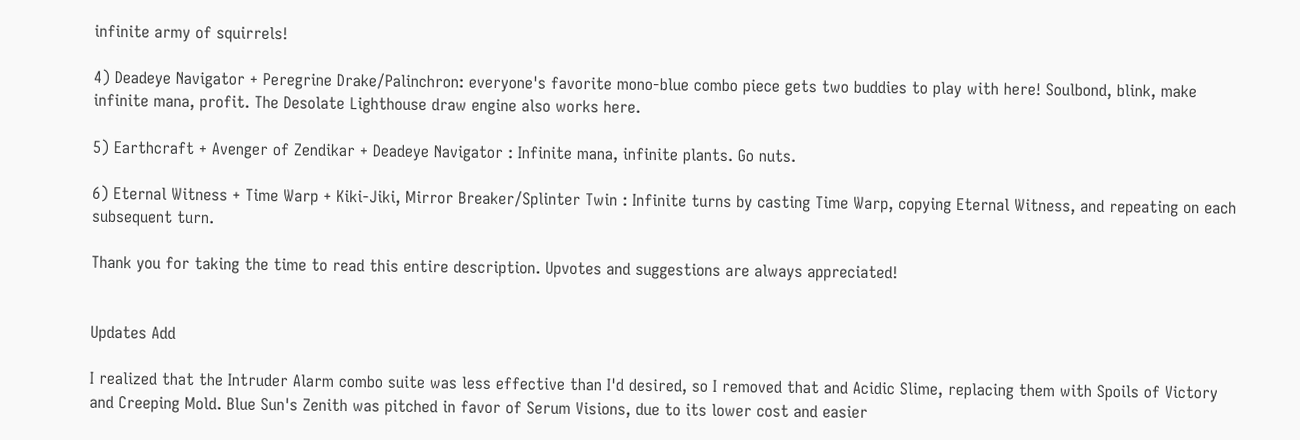infinite army of squirrels!

4) Deadeye Navigator + Peregrine Drake/Palinchron: everyone's favorite mono-blue combo piece gets two buddies to play with here! Soulbond, blink, make infinite mana, profit. The Desolate Lighthouse draw engine also works here.

5) Earthcraft + Avenger of Zendikar + Deadeye Navigator : Infinite mana, infinite plants. Go nuts.

6) Eternal Witness + Time Warp + Kiki-Jiki, Mirror Breaker/Splinter Twin : Infinite turns by casting Time Warp, copying Eternal Witness, and repeating on each subsequent turn.

Thank you for taking the time to read this entire description. Upvotes and suggestions are always appreciated!


Updates Add

I realized that the Intruder Alarm combo suite was less effective than I'd desired, so I removed that and Acidic Slime, replacing them with Spoils of Victory and Creeping Mold. Blue Sun's Zenith was pitched in favor of Serum Visions, due to its lower cost and easier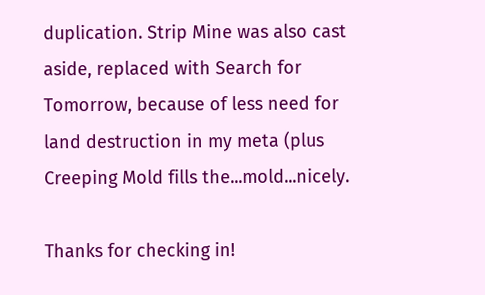duplication. Strip Mine was also cast aside, replaced with Search for Tomorrow, because of less need for land destruction in my meta (plus Creeping Mold fills the...mold...nicely.

Thanks for checking in!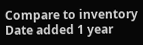Compare to inventory
Date added 1 year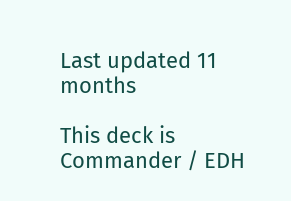Last updated 11 months

This deck is Commander / EDH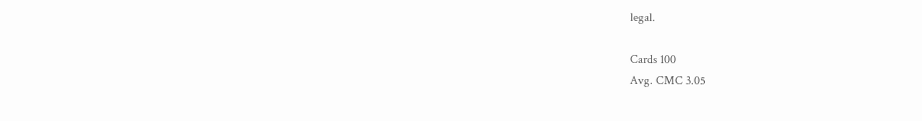legal.

Cards 100
Avg. CMC 3.05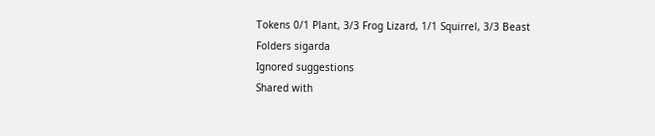Tokens 0/1 Plant, 3/3 Frog Lizard, 1/1 Squirrel, 3/3 Beast
Folders sigarda
Ignored suggestions
Shared with